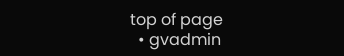top of page
  • gvadmin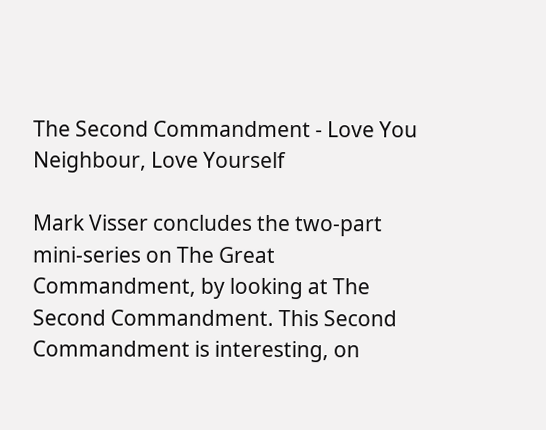The Second Commandment - Love You Neighbour, Love Yourself

Mark Visser concludes the two-part mini-series on The Great Commandment, by looking at The Second Commandment. This Second Commandment is interesting, on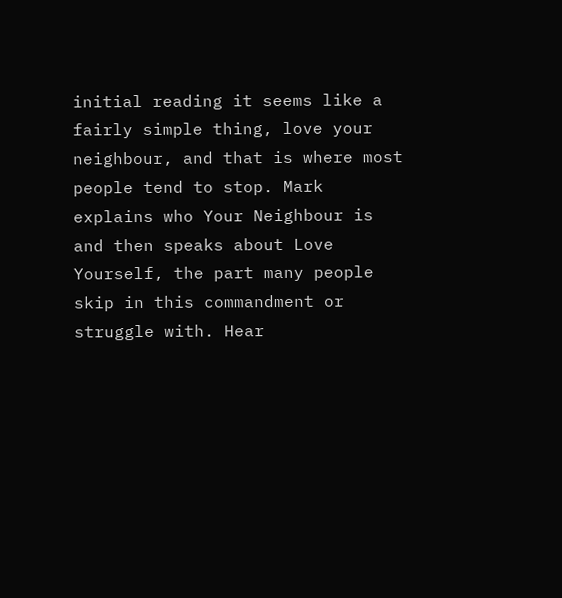initial reading it seems like a fairly simple thing, love your neighbour, and that is where most people tend to stop. Mark explains who Your Neighbour is and then speaks about Love Yourself, the part many people skip in this commandment or struggle with. Hear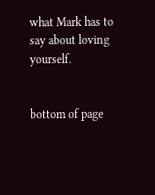what Mark has to say about loving yourself.


bottom of page